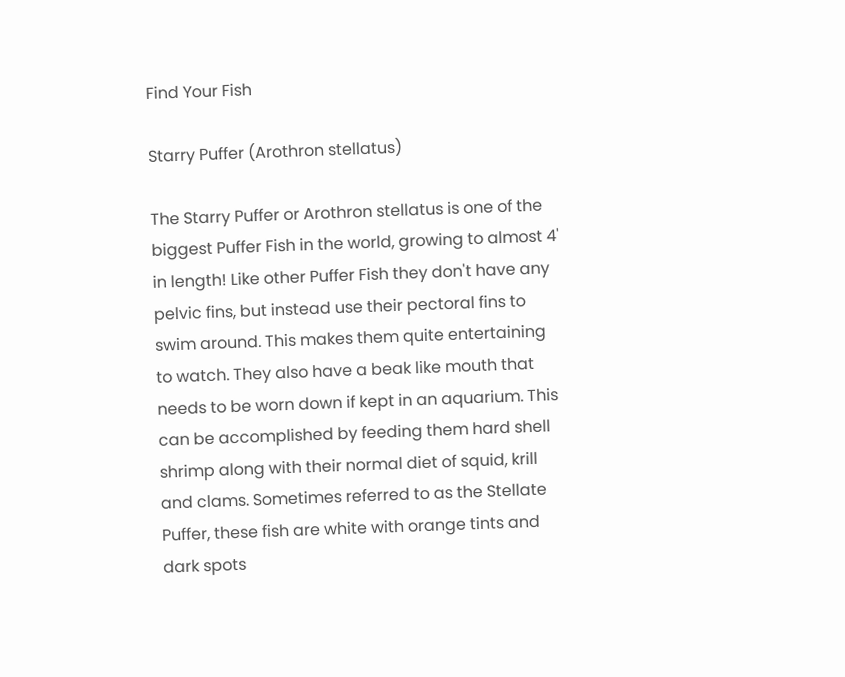Find Your Fish

Starry Puffer (Arothron stellatus)

The Starry Puffer or Arothron stellatus is one of the biggest Puffer Fish in the world, growing to almost 4' in length! Like other Puffer Fish they don't have any pelvic fins, but instead use their pectoral fins to swim around. This makes them quite entertaining to watch. They also have a beak like mouth that needs to be worn down if kept in an aquarium. This can be accomplished by feeding them hard shell shrimp along with their normal diet of squid, krill and clams. Sometimes referred to as the Stellate Puffer, these fish are white with orange tints and dark spots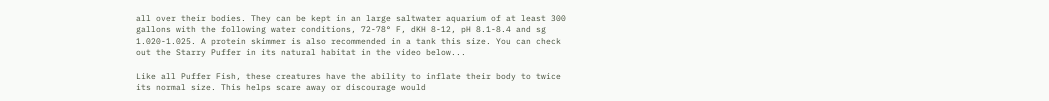all over their bodies. They can be kept in an large saltwater aquarium of at least 300 gallons with the following water conditions, 72-78° F, dKH 8-12, pH 8.1-8.4 and sg 1.020-1.025. A protein skimmer is also recommended in a tank this size. You can check out the Starry Puffer in its natural habitat in the video below...

Like all Puffer Fish, these creatures have the ability to inflate their body to twice its normal size. This helps scare away or discourage would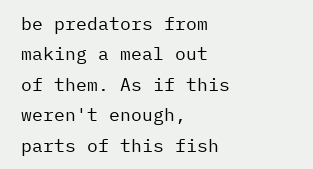be predators from making a meal out of them. As if this weren't enough, parts of this fish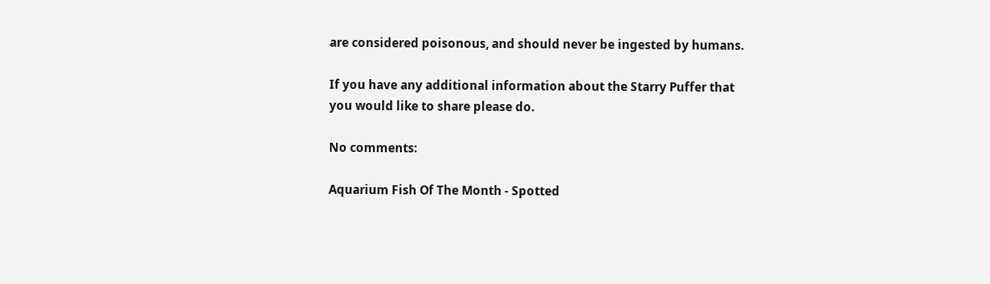are considered poisonous, and should never be ingested by humans.

If you have any additional information about the Starry Puffer that you would like to share please do.

No comments:

Aquarium Fish Of The Month - Spotted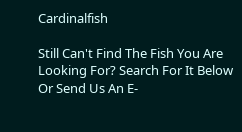Cardinalfish

Still Can't Find The Fish You Are Looking For? Search For It Below Or Send Us An E-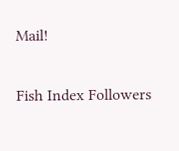Mail!

Fish Index Followers